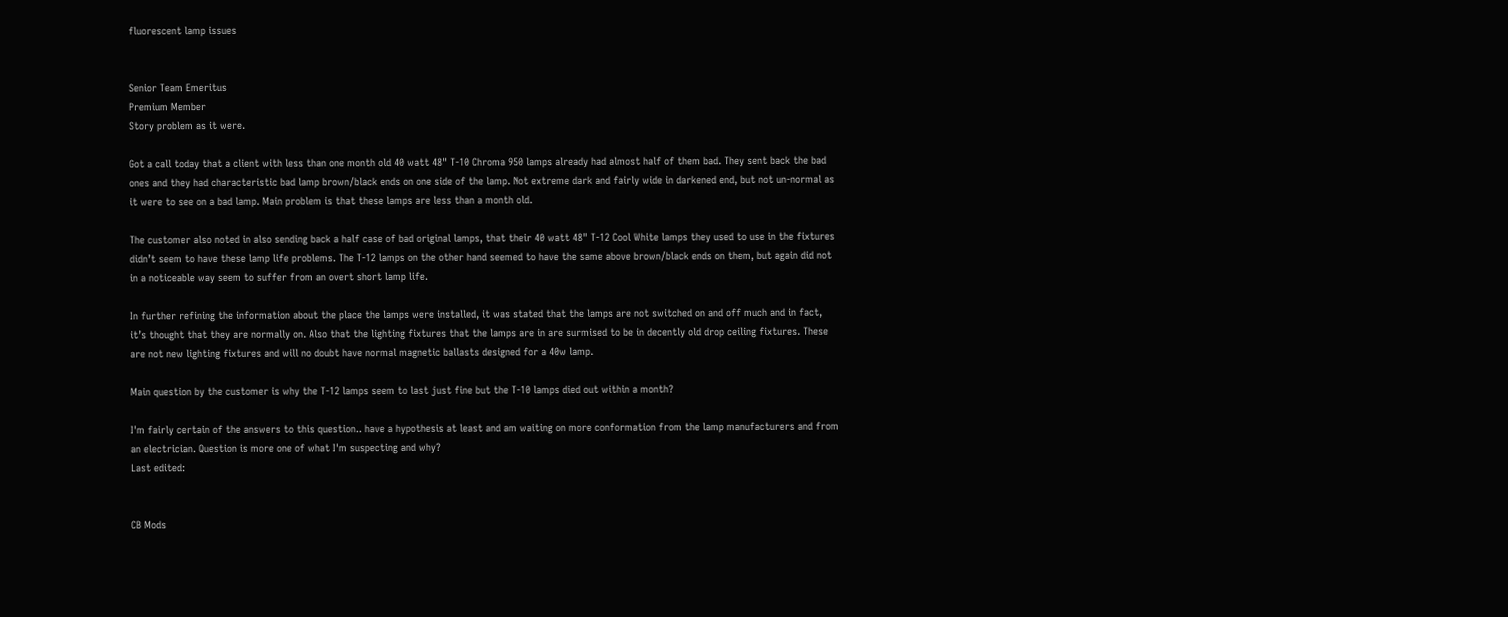fluorescent lamp issues


Senior Team Emeritus
Premium Member
Story problem as it were.

Got a call today that a client with less than one month old 40 watt 48" T-10 Chroma 950 lamps already had almost half of them bad. They sent back the bad ones and they had characteristic bad lamp brown/black ends on one side of the lamp. Not extreme dark and fairly wide in darkened end, but not un-normal as it were to see on a bad lamp. Main problem is that these lamps are less than a month old.

The customer also noted in also sending back a half case of bad original lamps, that their 40 watt 48" T-12 Cool White lamps they used to use in the fixtures didn’t seem to have these lamp life problems. The T-12 lamps on the other hand seemed to have the same above brown/black ends on them, but again did not in a noticeable way seem to suffer from an overt short lamp life.

In further refining the information about the place the lamps were installed, it was stated that the lamps are not switched on and off much and in fact, it’s thought that they are normally on. Also that the lighting fixtures that the lamps are in are surmised to be in decently old drop ceiling fixtures. These are not new lighting fixtures and will no doubt have normal magnetic ballasts designed for a 40w lamp.

Main question by the customer is why the T-12 lamps seem to last just fine but the T-10 lamps died out within a month?

I'm fairly certain of the answers to this question.. have a hypothesis at least and am waiting on more conformation from the lamp manufacturers and from an electrician. Question is more one of what I'm suspecting and why?
Last edited:


CB Mods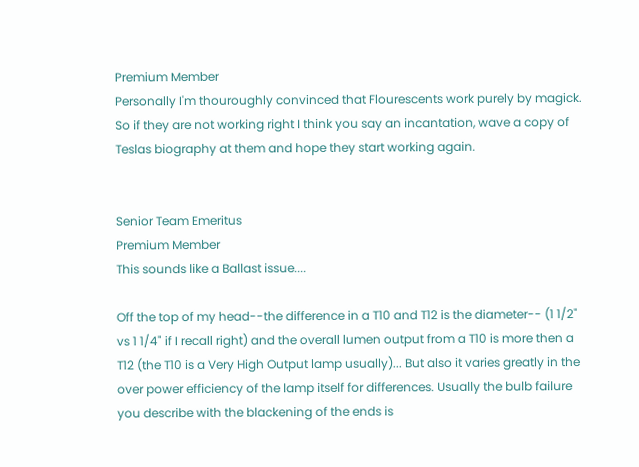Premium Member
Personally I'm thouroughly convinced that Flourescents work purely by magick. So if they are not working right I think you say an incantation, wave a copy of Teslas biography at them and hope they start working again.


Senior Team Emeritus
Premium Member
This sounds like a Ballast issue....

Off the top of my head--the difference in a T10 and T12 is the diameter-- (1 1/2" vs 1 1/4" if I recall right) and the overall lumen output from a T10 is more then a T12 (the T10 is a Very High Output lamp usually)... But also it varies greatly in the over power efficiency of the lamp itself for differences. Usually the bulb failure you describe with the blackening of the ends is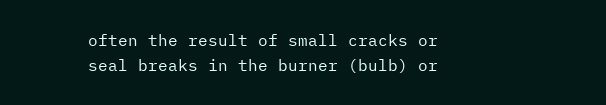often the result of small cracks or seal breaks in the burner (bulb) or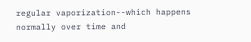regular vaporization--which happens normally over time and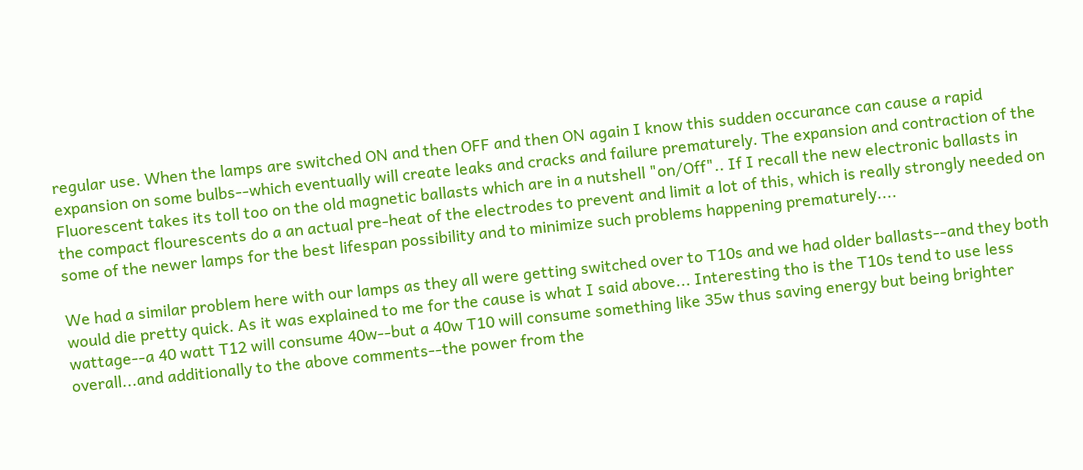regular use. When the lamps are switched ON and then OFF and then ON again I know this sudden occurance can cause a rapid expansion on some bulbs--which eventually will create leaks and cracks and failure prematurely. The expansion and contraction of the Fluorescent takes its toll too on the old magnetic ballasts which are in a nutshell "on/Off".. If I recall the new electronic ballasts in the compact flourescents do a an actual pre-heat of the electrodes to prevent and limit a lot of this, which is really strongly needed on some of the newer lamps for the best lifespan possibility and to minimize such problems happening prematurely....

We had a similar problem here with our lamps as they all were getting switched over to T10s and we had older ballasts--and they both would die pretty quick. As it was explained to me for the cause is what I said above... Interesting tho is the T10s tend to use less wattage--a 40 watt T12 will consume 40w--but a 40w T10 will consume something like 35w thus saving energy but being brighter overall...and additionally to the above comments--the power from the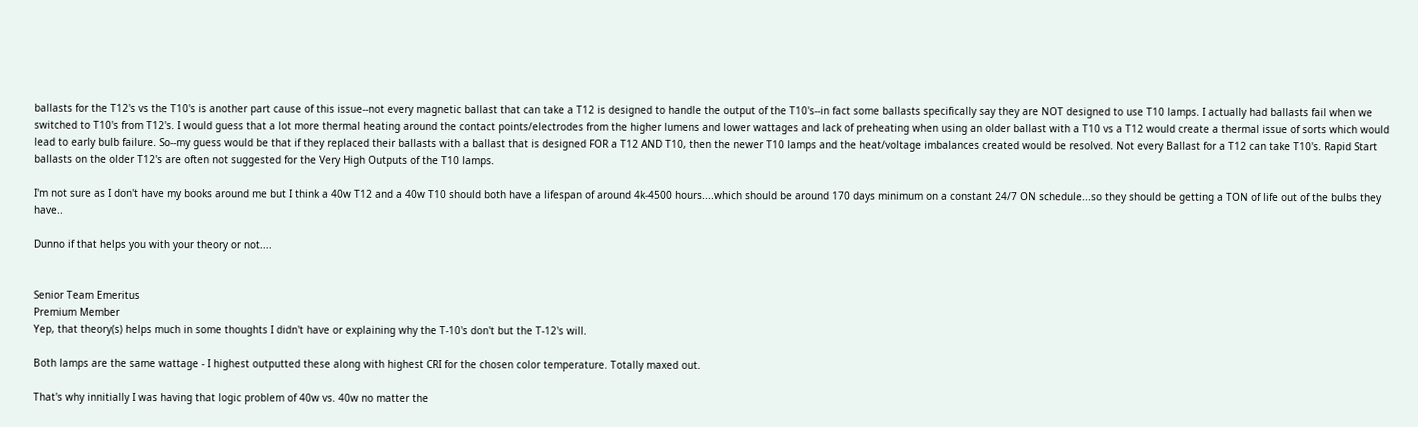ballasts for the T12's vs the T10's is another part cause of this issue--not every magnetic ballast that can take a T12 is designed to handle the output of the T10's--in fact some ballasts specifically say they are NOT designed to use T10 lamps. I actually had ballasts fail when we switched to T10's from T12's. I would guess that a lot more thermal heating around the contact points/electrodes from the higher lumens and lower wattages and lack of preheating when using an older ballast with a T10 vs a T12 would create a thermal issue of sorts which would lead to early bulb failure. So--my guess would be that if they replaced their ballasts with a ballast that is designed FOR a T12 AND T10, then the newer T10 lamps and the heat/voltage imbalances created would be resolved. Not every Ballast for a T12 can take T10's. Rapid Start ballasts on the older T12's are often not suggested for the Very High Outputs of the T10 lamps.

I'm not sure as I don't have my books around me but I think a 40w T12 and a 40w T10 should both have a lifespan of around 4k-4500 hours....which should be around 170 days minimum on a constant 24/7 ON schedule...so they should be getting a TON of life out of the bulbs they have..

Dunno if that helps you with your theory or not....


Senior Team Emeritus
Premium Member
Yep, that theory(s) helps much in some thoughts I didn't have or explaining why the T-10's don't but the T-12's will.

Both lamps are the same wattage - I highest outputted these along with highest CRI for the chosen color temperature. Totally maxed out.

That's why innitially I was having that logic problem of 40w vs. 40w no matter the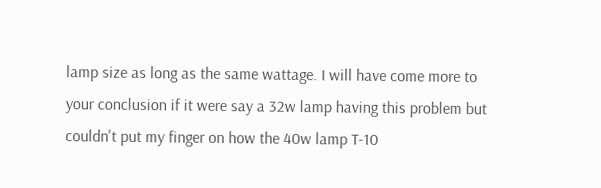lamp size as long as the same wattage. I will have come more to your conclusion if it were say a 32w lamp having this problem but couldn't put my finger on how the 40w lamp T-10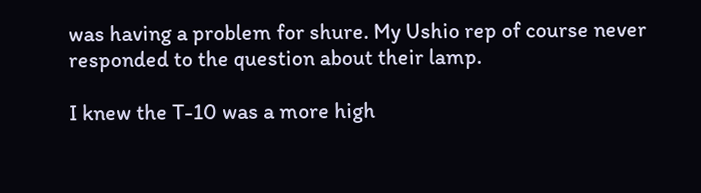was having a problem for shure. My Ushio rep of course never responded to the question about their lamp.

I knew the T-10 was a more high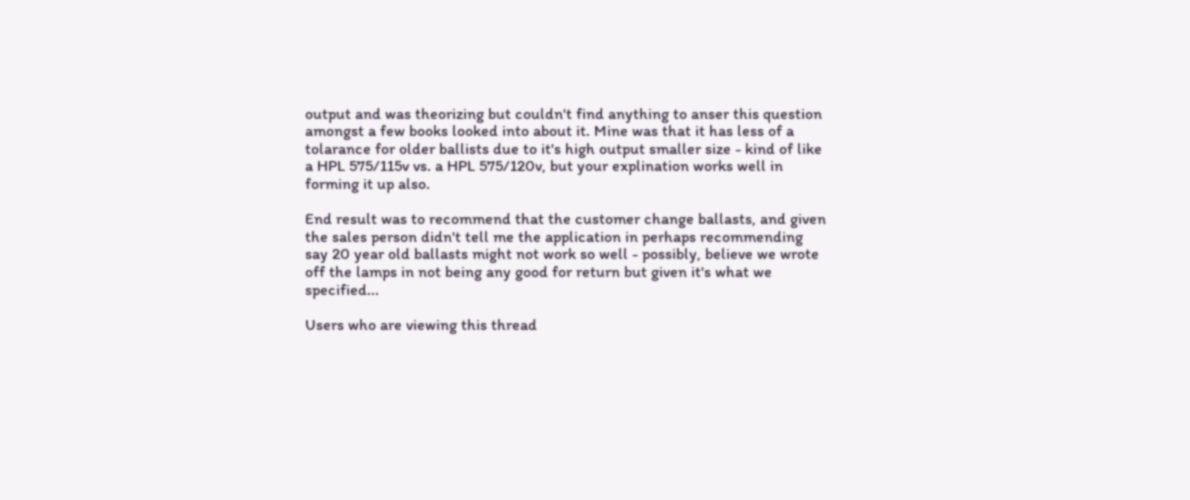output and was theorizing but couldn't find anything to anser this question amongst a few books looked into about it. Mine was that it has less of a tolarance for older ballists due to it's high output smaller size - kind of like a HPL 575/115v vs. a HPL 575/120v, but your explination works well in forming it up also.

End result was to recommend that the customer change ballasts, and given the sales person didn't tell me the application in perhaps recommending say 20 year old ballasts might not work so well - possibly, believe we wrote off the lamps in not being any good for return but given it's what we specified...

Users who are viewing this thread